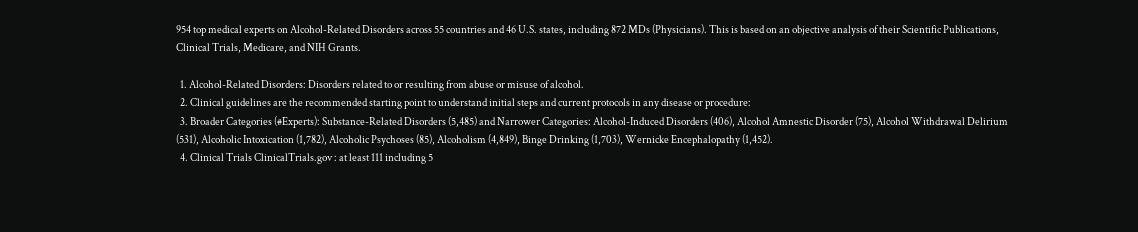954 top medical experts on Alcohol-Related Disorders across 55 countries and 46 U.S. states, including 872 MDs (Physicians). This is based on an objective analysis of their Scientific Publications, Clinical Trials, Medicare, and NIH Grants.

  1. Alcohol-Related Disorders: Disorders related to or resulting from abuse or misuse of alcohol.
  2. Clinical guidelines are the recommended starting point to understand initial steps and current protocols in any disease or procedure:
  3. Broader Categories (#Experts): Substance-Related Disorders (5,485) and Narrower Categories: Alcohol-Induced Disorders (406), Alcohol Amnestic Disorder (75), Alcohol Withdrawal Delirium (531), Alcoholic Intoxication (1,782), Alcoholic Psychoses (85), Alcoholism (4,849), Binge Drinking (1,703), Wernicke Encephalopathy (1,452).
  4. Clinical Trials ClinicalTrials.gov : at least 111 including 5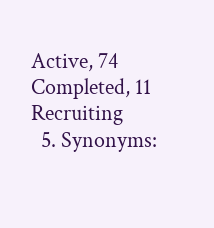Active, 74 Completed, 11 Recruiting
  5. Synonyms: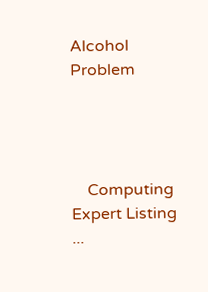Alcohol Problem




    Computing Expert Listing ...